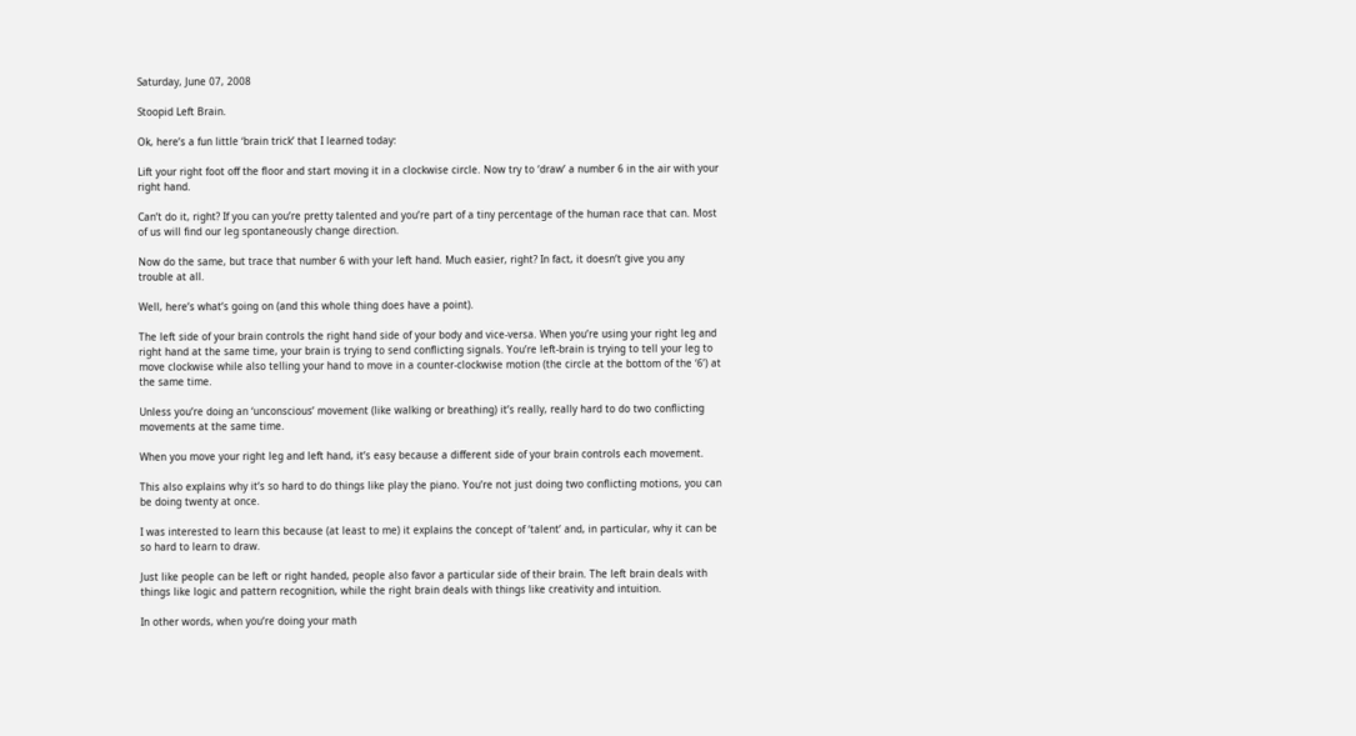Saturday, June 07, 2008

Stoopid Left Brain.

Ok, here’s a fun little ‘brain trick’ that I learned today:

Lift your right foot off the floor and start moving it in a clockwise circle. Now try to ‘draw’ a number 6 in the air with your right hand.

Can’t do it, right? If you can you’re pretty talented and you’re part of a tiny percentage of the human race that can. Most of us will find our leg spontaneously change direction.

Now do the same, but trace that number 6 with your left hand. Much easier, right? In fact, it doesn’t give you any trouble at all.

Well, here’s what’s going on (and this whole thing does have a point).

The left side of your brain controls the right hand side of your body and vice-versa. When you’re using your right leg and right hand at the same time, your brain is trying to send conflicting signals. You’re left-brain is trying to tell your leg to move clockwise while also telling your hand to move in a counter-clockwise motion (the circle at the bottom of the ‘6’) at the same time.

Unless you’re doing an ‘unconscious’ movement (like walking or breathing) it’s really, really hard to do two conflicting movements at the same time.

When you move your right leg and left hand, it’s easy because a different side of your brain controls each movement.

This also explains why it’s so hard to do things like play the piano. You’re not just doing two conflicting motions, you can be doing twenty at once.

I was interested to learn this because (at least to me) it explains the concept of ‘talent’ and, in particular, why it can be so hard to learn to draw.

Just like people can be left or right handed, people also favor a particular side of their brain. The left brain deals with things like logic and pattern recognition, while the right brain deals with things like creativity and intuition.

In other words, when you’re doing your math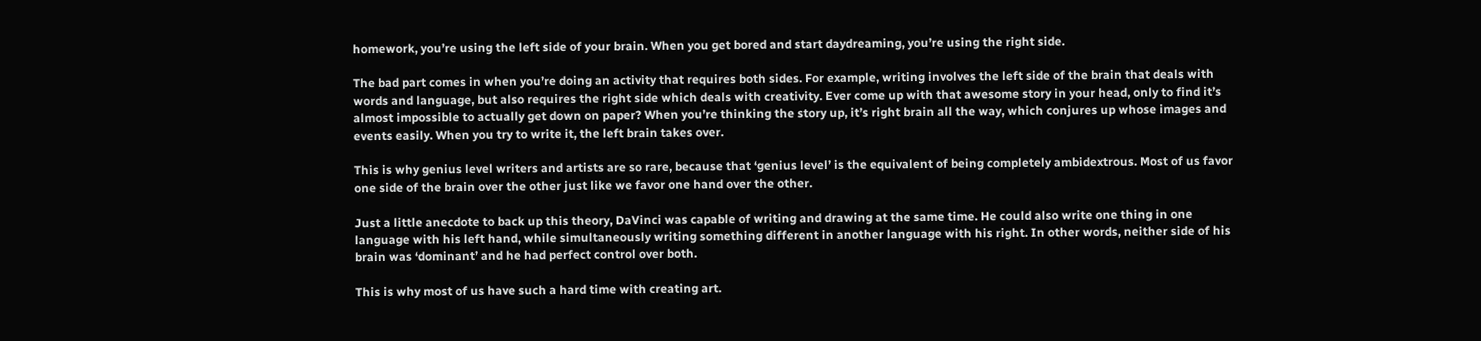homework, you’re using the left side of your brain. When you get bored and start daydreaming, you’re using the right side.

The bad part comes in when you’re doing an activity that requires both sides. For example, writing involves the left side of the brain that deals with words and language, but also requires the right side which deals with creativity. Ever come up with that awesome story in your head, only to find it’s almost impossible to actually get down on paper? When you’re thinking the story up, it’s right brain all the way, which conjures up whose images and events easily. When you try to write it, the left brain takes over.

This is why genius level writers and artists are so rare, because that ‘genius level’ is the equivalent of being completely ambidextrous. Most of us favor one side of the brain over the other just like we favor one hand over the other.

Just a little anecdote to back up this theory, DaVinci was capable of writing and drawing at the same time. He could also write one thing in one language with his left hand, while simultaneously writing something different in another language with his right. In other words, neither side of his brain was ‘dominant’ and he had perfect control over both.

This is why most of us have such a hard time with creating art.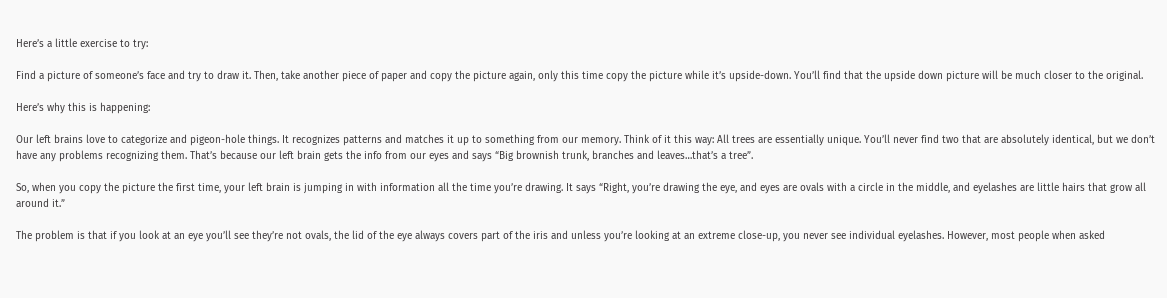Here’s a little exercise to try:

Find a picture of someone’s face and try to draw it. Then, take another piece of paper and copy the picture again, only this time copy the picture while it’s upside-down. You’ll find that the upside down picture will be much closer to the original.

Here’s why this is happening:

Our left brains love to categorize and pigeon-hole things. It recognizes patterns and matches it up to something from our memory. Think of it this way: All trees are essentially unique. You’ll never find two that are absolutely identical, but we don’t have any problems recognizing them. That’s because our left brain gets the info from our eyes and says “Big brownish trunk, branches and leaves…that’s a tree”.

So, when you copy the picture the first time, your left brain is jumping in with information all the time you’re drawing. It says “Right, you’re drawing the eye, and eyes are ovals with a circle in the middle, and eyelashes are little hairs that grow all around it.”

The problem is that if you look at an eye you’ll see they’re not ovals, the lid of the eye always covers part of the iris and unless you’re looking at an extreme close-up, you never see individual eyelashes. However, most people when asked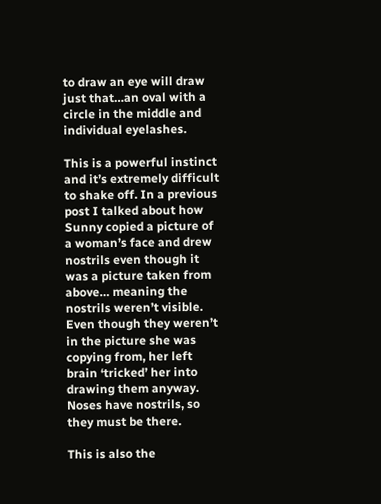to draw an eye will draw just that…an oval with a circle in the middle and individual eyelashes.

This is a powerful instinct and it’s extremely difficult to shake off. In a previous post I talked about how Sunny copied a picture of a woman’s face and drew nostrils even though it was a picture taken from above… meaning the nostrils weren’t visible. Even though they weren’t in the picture she was copying from, her left brain ‘tricked’ her into drawing them anyway. Noses have nostrils, so they must be there.

This is also the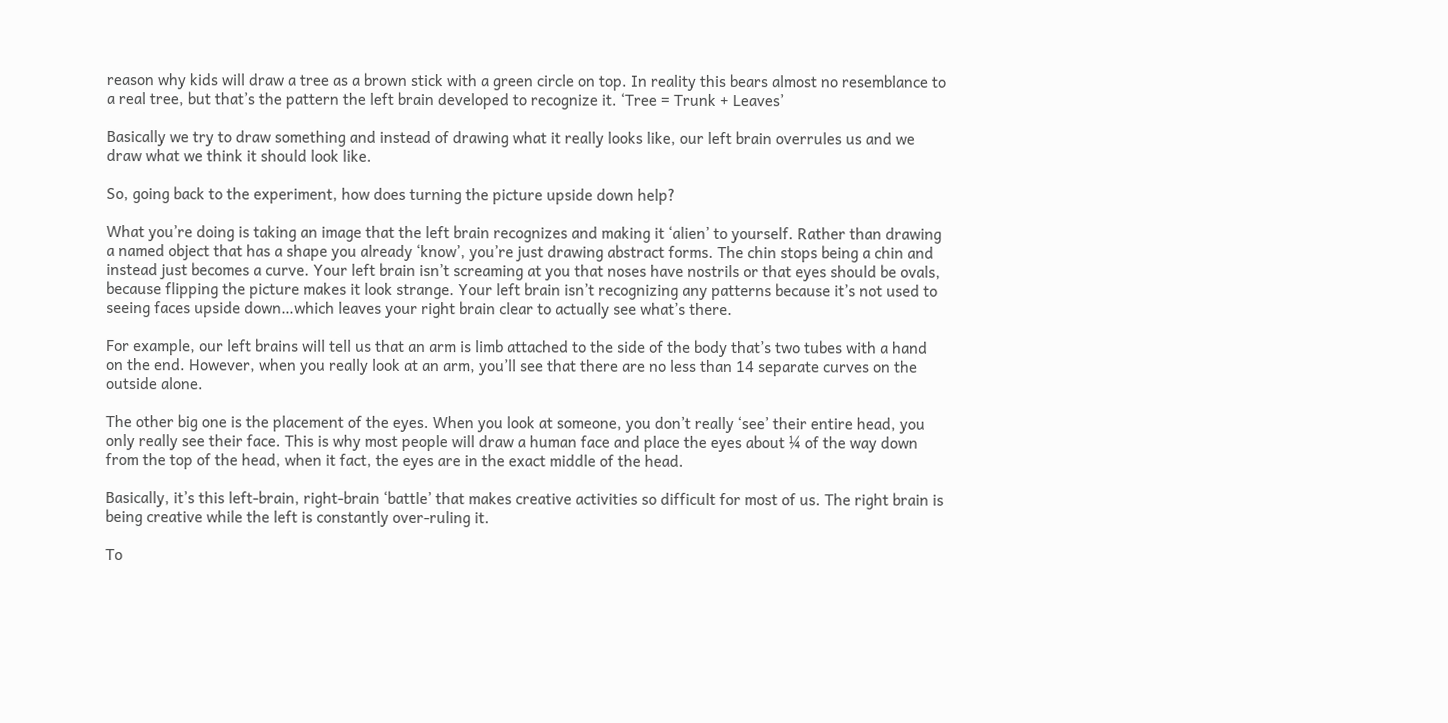reason why kids will draw a tree as a brown stick with a green circle on top. In reality this bears almost no resemblance to a real tree, but that’s the pattern the left brain developed to recognize it. ‘Tree = Trunk + Leaves’

Basically we try to draw something and instead of drawing what it really looks like, our left brain overrules us and we draw what we think it should look like.

So, going back to the experiment, how does turning the picture upside down help?

What you’re doing is taking an image that the left brain recognizes and making it ‘alien’ to yourself. Rather than drawing a named object that has a shape you already ‘know’, you’re just drawing abstract forms. The chin stops being a chin and instead just becomes a curve. Your left brain isn’t screaming at you that noses have nostrils or that eyes should be ovals, because flipping the picture makes it look strange. Your left brain isn’t recognizing any patterns because it’s not used to seeing faces upside down…which leaves your right brain clear to actually see what’s there.

For example, our left brains will tell us that an arm is limb attached to the side of the body that’s two tubes with a hand on the end. However, when you really look at an arm, you’ll see that there are no less than 14 separate curves on the outside alone.

The other big one is the placement of the eyes. When you look at someone, you don’t really ‘see’ their entire head, you only really see their face. This is why most people will draw a human face and place the eyes about ¼ of the way down from the top of the head, when it fact, the eyes are in the exact middle of the head.

Basically, it’s this left-brain, right-brain ‘battle’ that makes creative activities so difficult for most of us. The right brain is being creative while the left is constantly over-ruling it.

To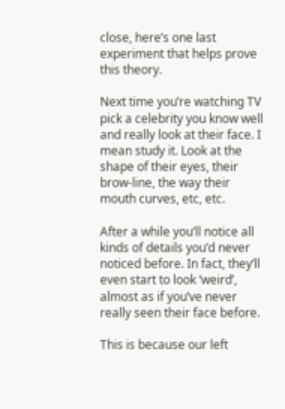close, here’s one last experiment that helps prove this theory.

Next time you’re watching TV pick a celebrity you know well and really look at their face. I mean study it. Look at the shape of their eyes, their brow-line, the way their mouth curves, etc, etc.

After a while you’ll notice all kinds of details you’d never noticed before. In fact, they’ll even start to look ‘weird’, almost as if you’ve never really seen their face before.

This is because our left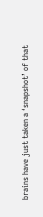brains have just taken a ‘snapshot’ of that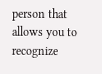person that allows you to recognize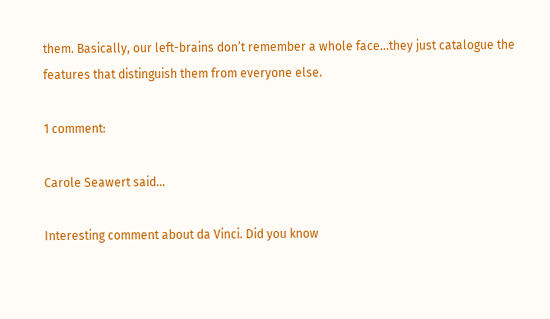them. Basically, our left-brains don’t remember a whole face…they just catalogue the features that distinguish them from everyone else.

1 comment:

Carole Seawert said...

Interesting comment about da Vinci. Did you know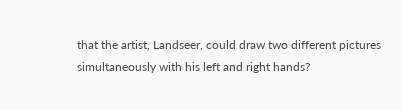that the artist, Landseer, could draw two different pictures simultaneously with his left and right hands?